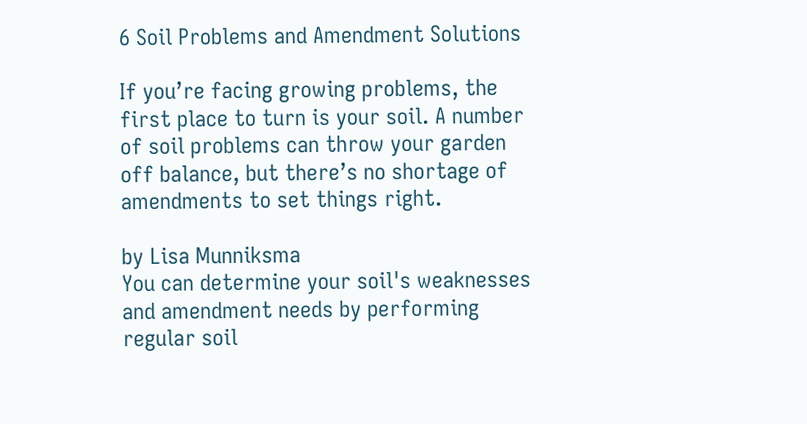6 Soil Problems and Amendment Solutions

If you’re facing growing problems, the first place to turn is your soil. A number of soil problems can throw your garden off balance, but there’s no shortage of amendments to set things right.

by Lisa Munniksma
You can determine your soil's weaknesses and amendment needs by performing regular soil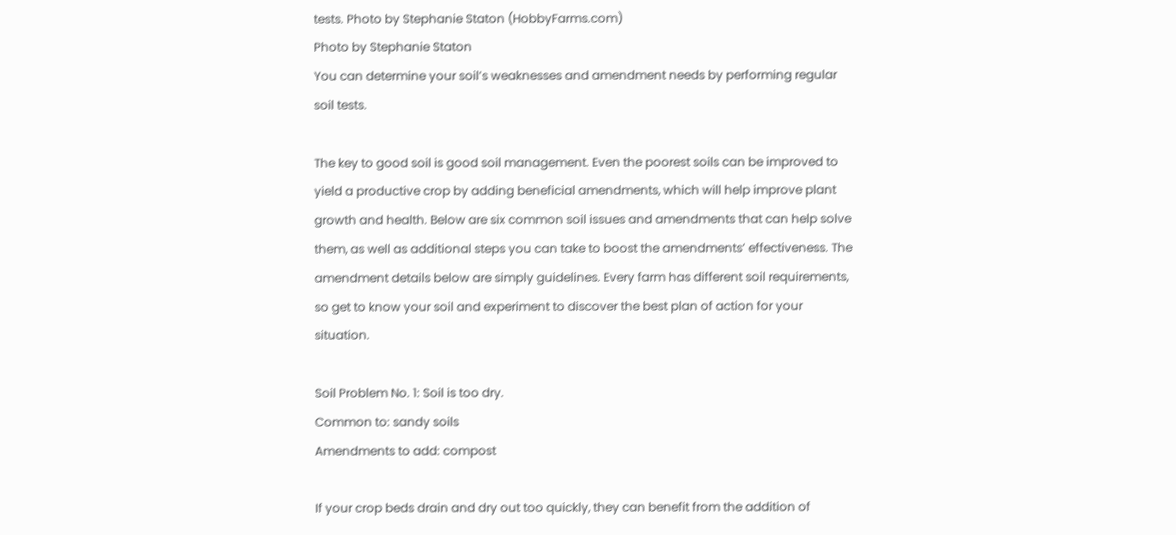tests. Photo by Stephanie Staton (HobbyFarms.com)
Photo by Stephanie Staton
You can determine your soil’s weaknesses and amendment needs by performing regular soil tests.

The key to good soil is good soil management. Even the poorest soils can be improved to yield a productive crop by adding beneficial amendments, which will help improve plant growth and health. Below are six common soil issues and amendments that can help solve them, as well as additional steps you can take to boost the amendments’ effectiveness. The amendment details below are simply guidelines. Every farm has different soil requirements, so get to know your soil and experiment to discover the best plan of action for your situation.

Soil Problem No. 1: Soil is too dry.
Common to: sandy soils
Amendments to add: compost

If your crop beds drain and dry out too quickly, they can benefit from the addition of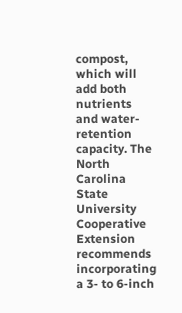compost, which will add both nutrients and water-retention capacity. The North Carolina State University Cooperative Extension recommends incorporating a 3- to 6-inch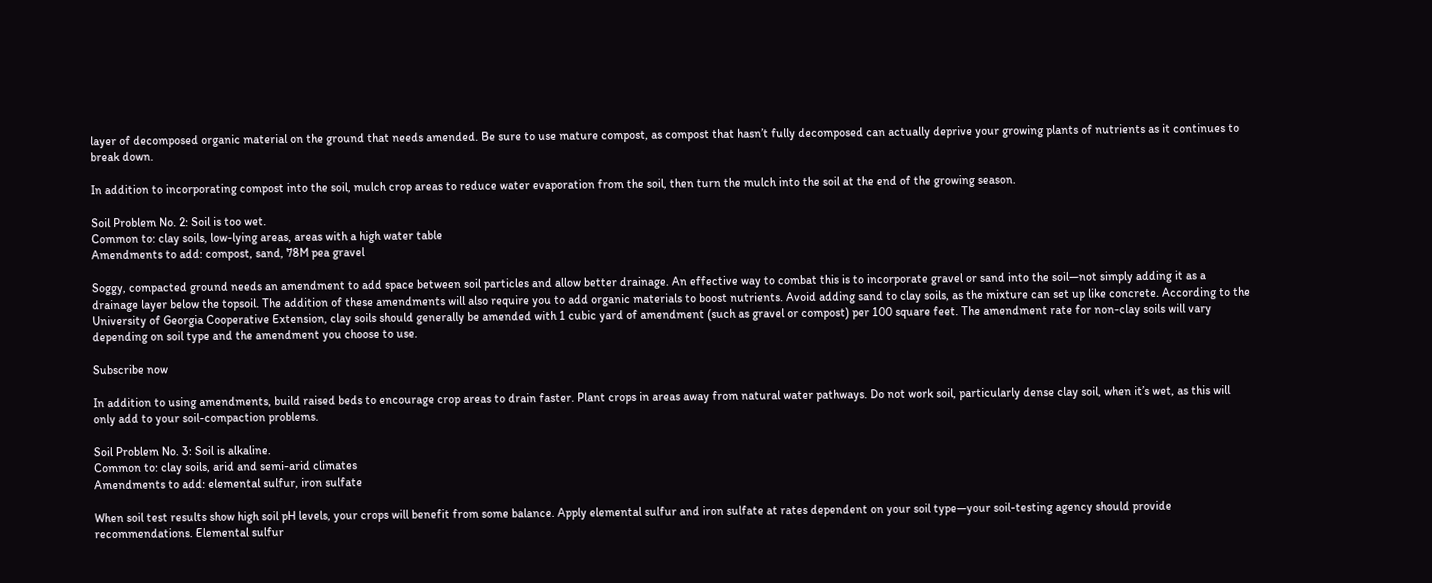layer of decomposed organic material on the ground that needs amended. Be sure to use mature compost, as compost that hasn’t fully decomposed can actually deprive your growing plants of nutrients as it continues to break down.

In addition to incorporating compost into the soil, mulch crop areas to reduce water evaporation from the soil, then turn the mulch into the soil at the end of the growing season.

Soil Problem No. 2: Soil is too wet.
Common to: clay soils, low-lying areas, areas with a high water table
Amendments to add: compost, sand, 78M pea gravel

Soggy, compacted ground needs an amendment to add space between soil particles and allow better drainage. An effective way to combat this is to incorporate gravel or sand into the soil—not simply adding it as a drainage layer below the topsoil. The addition of these amendments will also require you to add organic materials to boost nutrients. Avoid adding sand to clay soils, as the mixture can set up like concrete. According to the University of Georgia Cooperative Extension, clay soils should generally be amended with 1 cubic yard of amendment (such as gravel or compost) per 100 square feet. The amendment rate for non-clay soils will vary depending on soil type and the amendment you choose to use.

Subscribe now

In addition to using amendments, build raised beds to encourage crop areas to drain faster. Plant crops in areas away from natural water pathways. Do not work soil, particularly dense clay soil, when it’s wet, as this will only add to your soil-compaction problems.

Soil Problem No. 3: Soil is alkaline.
Common to: clay soils, arid and semi-arid climates
Amendments to add: elemental sulfur, iron sulfate

When soil test results show high soil pH levels, your crops will benefit from some balance. Apply elemental sulfur and iron sulfate at rates dependent on your soil type—your soil-testing agency should provide recommendations. Elemental sulfur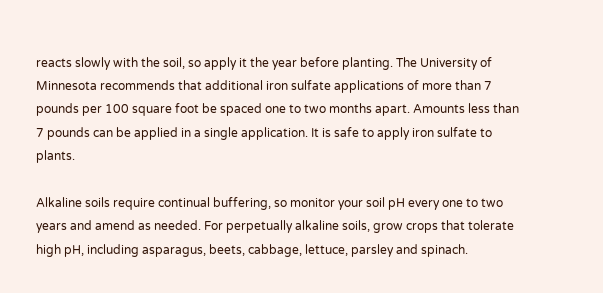reacts slowly with the soil, so apply it the year before planting. The University of Minnesota recommends that additional iron sulfate applications of more than 7 pounds per 100 square foot be spaced one to two months apart. Amounts less than 7 pounds can be applied in a single application. It is safe to apply iron sulfate to plants.

Alkaline soils require continual buffering, so monitor your soil pH every one to two years and amend as needed. For perpetually alkaline soils, grow crops that tolerate high pH, including asparagus, beets, cabbage, lettuce, parsley and spinach.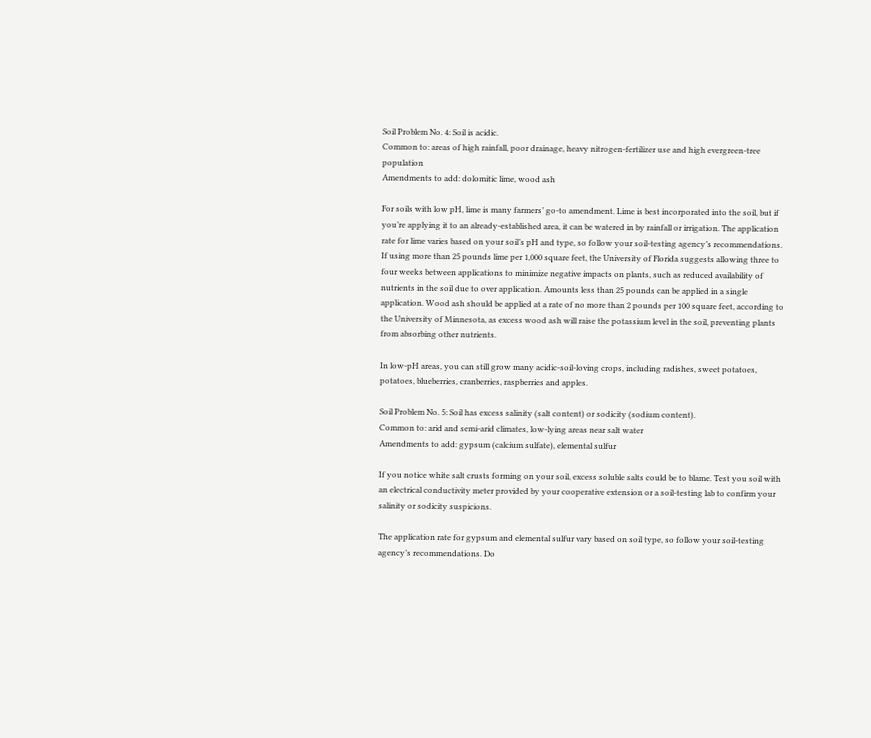Soil Problem No. 4: Soil is acidic.
Common to: areas of high rainfall, poor drainage, heavy nitrogen-fertilizer use and high evergreen-tree population
Amendments to add: dolomitic lime, wood ash

For soils with low pH, lime is many farmers’ go-to amendment. Lime is best incorporated into the soil, but if you’re applying it to an already-established area, it can be watered in by rainfall or irrigation. The application rate for lime varies based on your soil’s pH and type, so follow your soil-testing agency’s recommendations. If using more than 25 pounds lime per 1,000 square feet, the University of Florida suggests allowing three to four weeks between applications to minimize negative impacts on plants, such as reduced availability of nutrients in the soil due to over application. Amounts less than 25 pounds can be applied in a single application. Wood ash should be applied at a rate of no more than 2 pounds per 100 square feet, according to the University of Minnesota, as excess wood ash will raise the potassium level in the soil, preventing plants from absorbing other nutrients.

In low-pH areas, you can still grow many acidic-soil-loving crops, including radishes, sweet potatoes, potatoes, blueberries, cranberries, raspberries and apples.

Soil Problem No. 5: Soil has excess salinity (salt content) or sodicity (sodium content).
Common to: arid and semi-arid climates, low-lying areas near salt water
Amendments to add: gypsum (calcium sulfate), elemental sulfur

If you notice white salt crusts forming on your soil, excess soluble salts could be to blame. Test you soil with an electrical conductivity meter provided by your cooperative extension or a soil-testing lab to confirm your salinity or sodicity suspicions.

The application rate for gypsum and elemental sulfur vary based on soil type, so follow your soil-testing agency’s recommendations. Do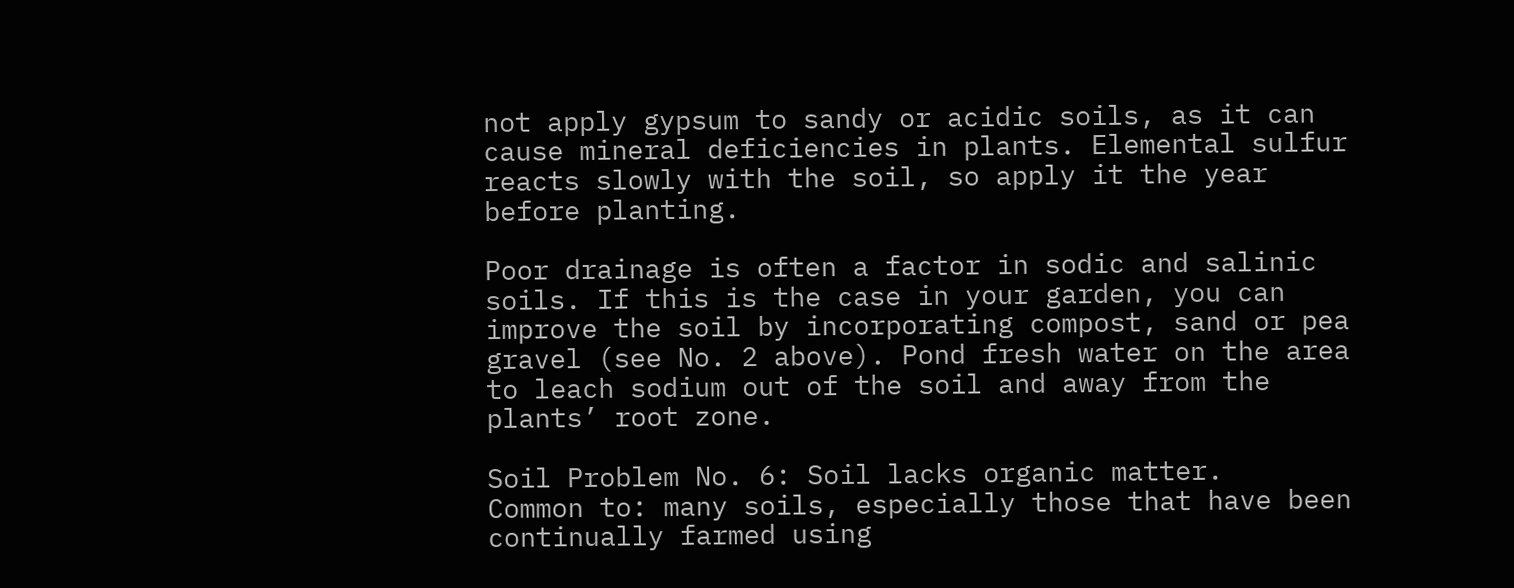not apply gypsum to sandy or acidic soils, as it can cause mineral deficiencies in plants. Elemental sulfur reacts slowly with the soil, so apply it the year before planting.

Poor drainage is often a factor in sodic and salinic soils. If this is the case in your garden, you can improve the soil by incorporating compost, sand or pea gravel (see No. 2 above). Pond fresh water on the area to leach sodium out of the soil and away from the plants’ root zone.

Soil Problem No. 6: Soil lacks organic matter.
Common to: many soils, especially those that have been continually farmed using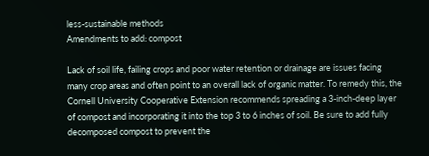less-sustainable methods
Amendments to add: compost

Lack of soil life, failing crops and poor water retention or drainage are issues facing many crop areas and often point to an overall lack of organic matter. To remedy this, the Cornell University Cooperative Extension recommends spreading a 3-inch-deep layer of compost and incorporating it into the top 3 to 6 inches of soil. Be sure to add fully decomposed compost to prevent the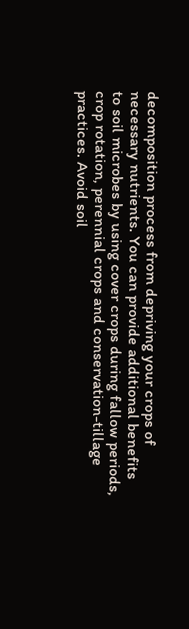decomposition process from depriving your crops of necessary nutrients. You can provide additional benefits to soil microbes by using cover crops during fallow periods, crop rotation, perennial crops and conservation-tillage practices. Avoid soil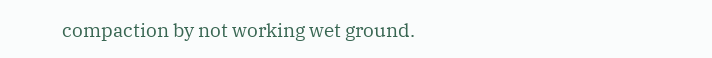compaction by not working wet ground.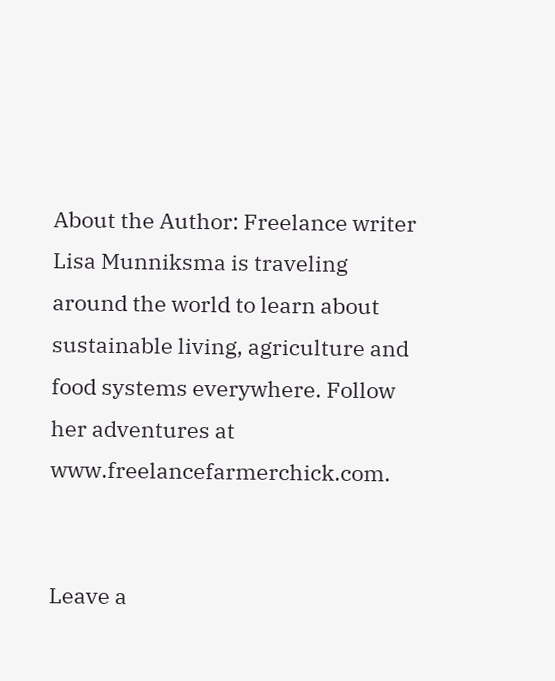About the Author: Freelance writer Lisa Munniksma is traveling around the world to learn about sustainable living, agriculture and food systems everywhere. Follow her adventures at www.freelancefarmerchick.com.


Leave a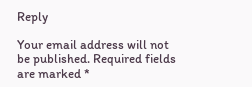Reply

Your email address will not be published. Required fields are marked *